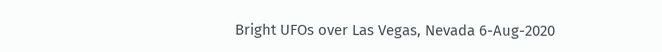Bright UFOs over Las Vegas, Nevada 6-Aug-2020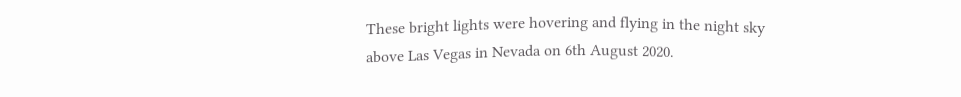These bright lights were hovering and flying in the night sky above Las Vegas in Nevada on 6th August 2020.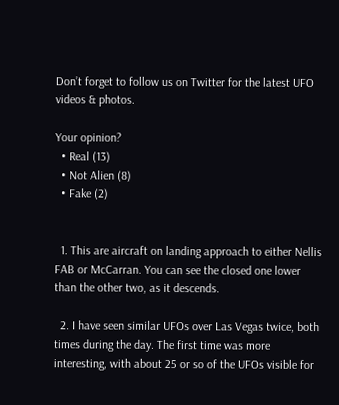Don’t forget to follow us on Twitter for the latest UFO videos & photos.

Your opinion?
  • Real (13)
  • Not Alien (8)
  • Fake (2)


  1. This are aircraft on landing approach to either Nellis FAB or McCarran. You can see the closed one lower than the other two, as it descends.

  2. I have seen similar UFOs over Las Vegas twice, both times during the day. The first time was more interesting, with about 25 or so of the UFOs visible for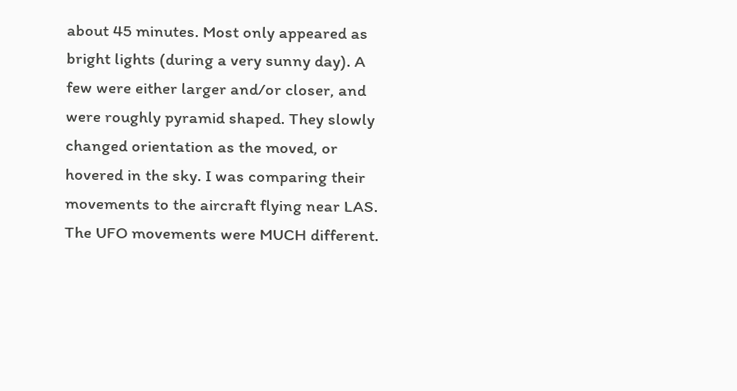about 45 minutes. Most only appeared as bright lights (during a very sunny day). A few were either larger and/or closer, and were roughly pyramid shaped. They slowly changed orientation as the moved, or hovered in the sky. I was comparing their movements to the aircraft flying near LAS. The UFO movements were MUCH different.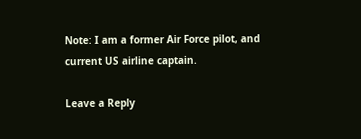Note: I am a former Air Force pilot, and current US airline captain.

Leave a Reply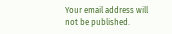Your email address will not be published.